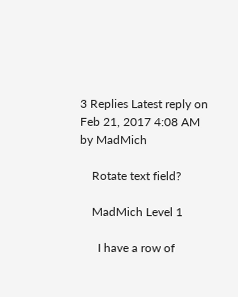3 Replies Latest reply on Feb 21, 2017 4:08 AM by MadMich

    Rotate text field?

    MadMich Level 1

      I have a row of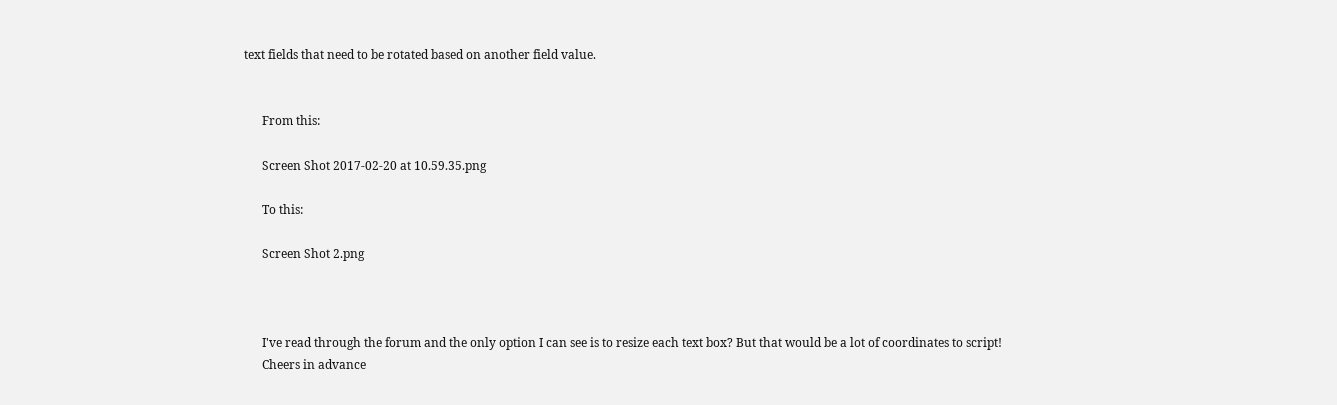text fields that need to be rotated based on another field value.


      From this:

      Screen Shot 2017-02-20 at 10.59.35.png

      To this:

      Screen Shot 2.png



      I've read through the forum and the only option I can see is to resize each text box? But that would be a lot of coordinates to script!
      Cheers in advance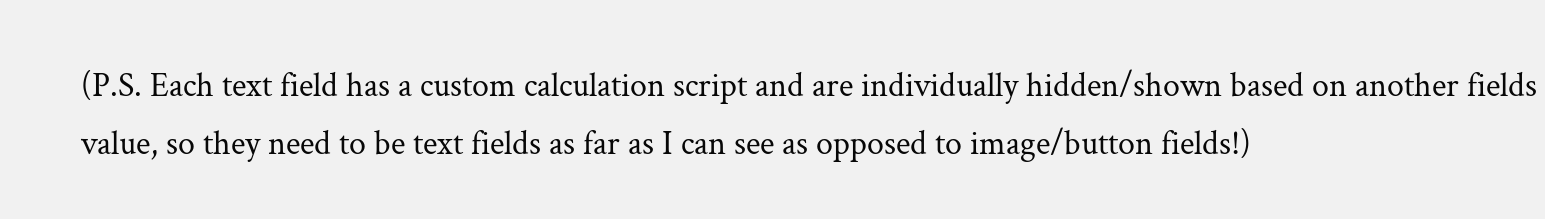(P.S. Each text field has a custom calculation script and are individually hidden/shown based on another fields value, so they need to be text fields as far as I can see as opposed to image/button fields!)